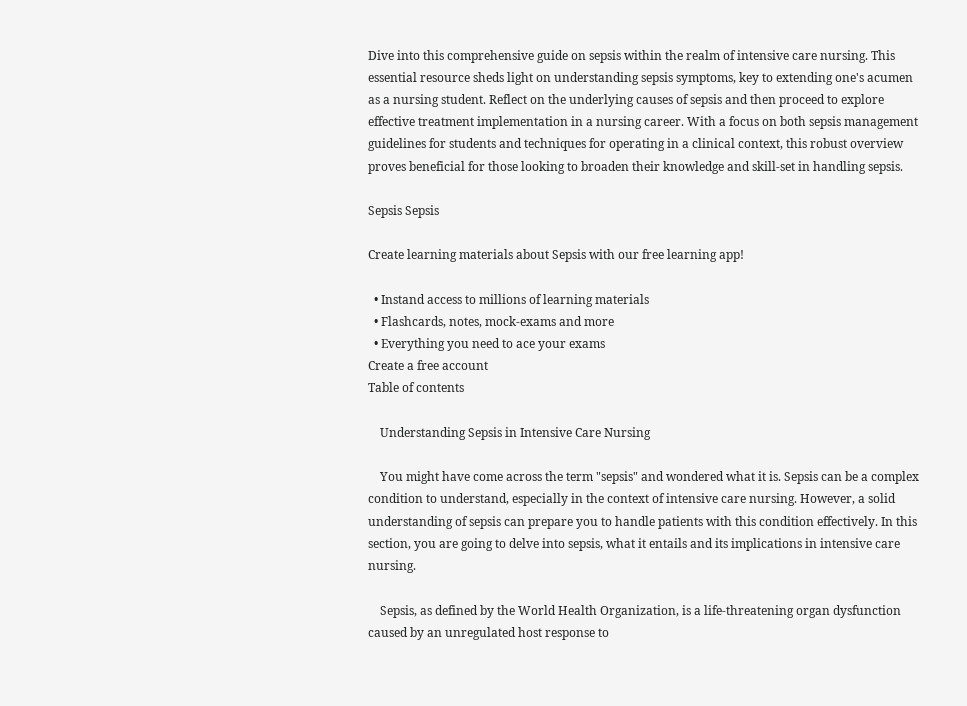Dive into this comprehensive guide on sepsis within the realm of intensive care nursing. This essential resource sheds light on understanding sepsis symptoms, key to extending one's acumen as a nursing student. Reflect on the underlying causes of sepsis and then proceed to explore effective treatment implementation in a nursing career. With a focus on both sepsis management guidelines for students and techniques for operating in a clinical context, this robust overview proves beneficial for those looking to broaden their knowledge and skill-set in handling sepsis.

Sepsis Sepsis

Create learning materials about Sepsis with our free learning app!

  • Instand access to millions of learning materials
  • Flashcards, notes, mock-exams and more
  • Everything you need to ace your exams
Create a free account
Table of contents

    Understanding Sepsis in Intensive Care Nursing

    You might have come across the term "sepsis" and wondered what it is. Sepsis can be a complex condition to understand, especially in the context of intensive care nursing. However, a solid understanding of sepsis can prepare you to handle patients with this condition effectively. In this section, you are going to delve into sepsis, what it entails and its implications in intensive care nursing.

    Sepsis, as defined by the World Health Organization, is a life-threatening organ dysfunction caused by an unregulated host response to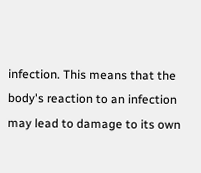infection. This means that the body's reaction to an infection may lead to damage to its own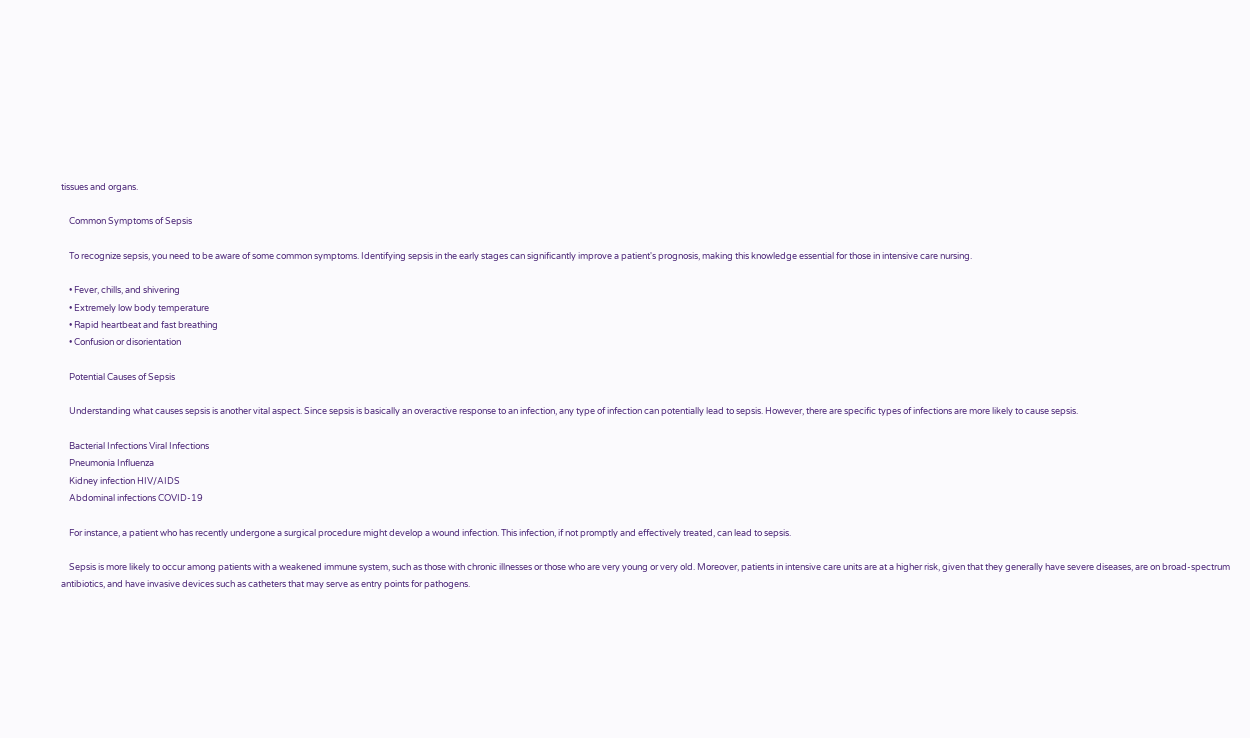tissues and organs.

    Common Symptoms of Sepsis

    To recognize sepsis, you need to be aware of some common symptoms. Identifying sepsis in the early stages can significantly improve a patient's prognosis, making this knowledge essential for those in intensive care nursing.

    • Fever, chills, and shivering
    • Extremely low body temperature
    • Rapid heartbeat and fast breathing
    • Confusion or disorientation

    Potential Causes of Sepsis

    Understanding what causes sepsis is another vital aspect. Since sepsis is basically an overactive response to an infection, any type of infection can potentially lead to sepsis. However, there are specific types of infections are more likely to cause sepsis.

    Bacterial Infections Viral Infections
    Pneumonia Influenza
    Kidney infection HIV/AIDS
    Abdominal infections COVID-19

    For instance, a patient who has recently undergone a surgical procedure might develop a wound infection. This infection, if not promptly and effectively treated, can lead to sepsis.

    Sepsis is more likely to occur among patients with a weakened immune system, such as those with chronic illnesses or those who are very young or very old. Moreover, patients in intensive care units are at a higher risk, given that they generally have severe diseases, are on broad-spectrum antibiotics, and have invasive devices such as catheters that may serve as entry points for pathogens.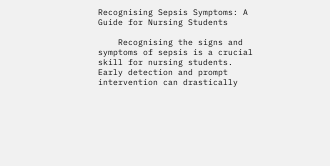Recognising Sepsis Symptoms: A Guide for Nursing Students

    Recognising the signs and symptoms of sepsis is a crucial skill for nursing students. Early detection and prompt intervention can drastically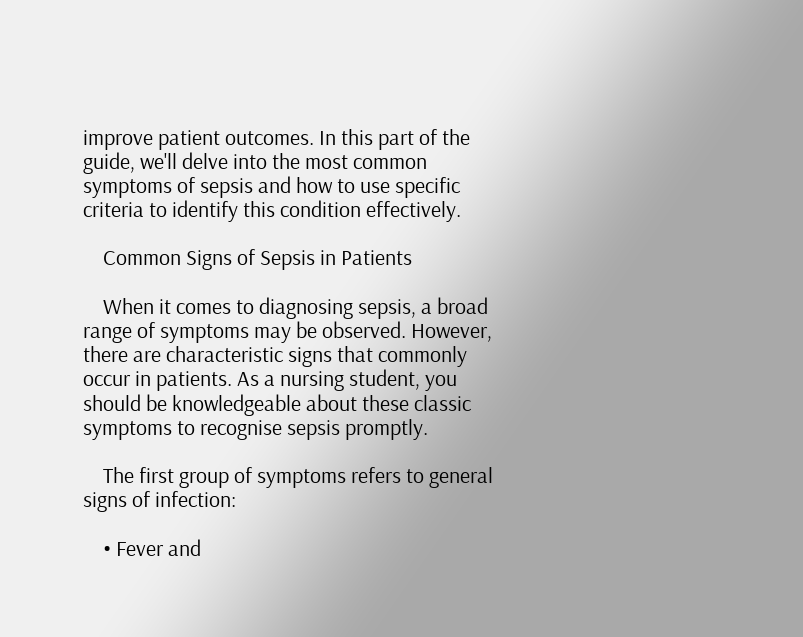improve patient outcomes. In this part of the guide, we'll delve into the most common symptoms of sepsis and how to use specific criteria to identify this condition effectively.

    Common Signs of Sepsis in Patients

    When it comes to diagnosing sepsis, a broad range of symptoms may be observed. However, there are characteristic signs that commonly occur in patients. As a nursing student, you should be knowledgeable about these classic symptoms to recognise sepsis promptly.

    The first group of symptoms refers to general signs of infection:

    • Fever and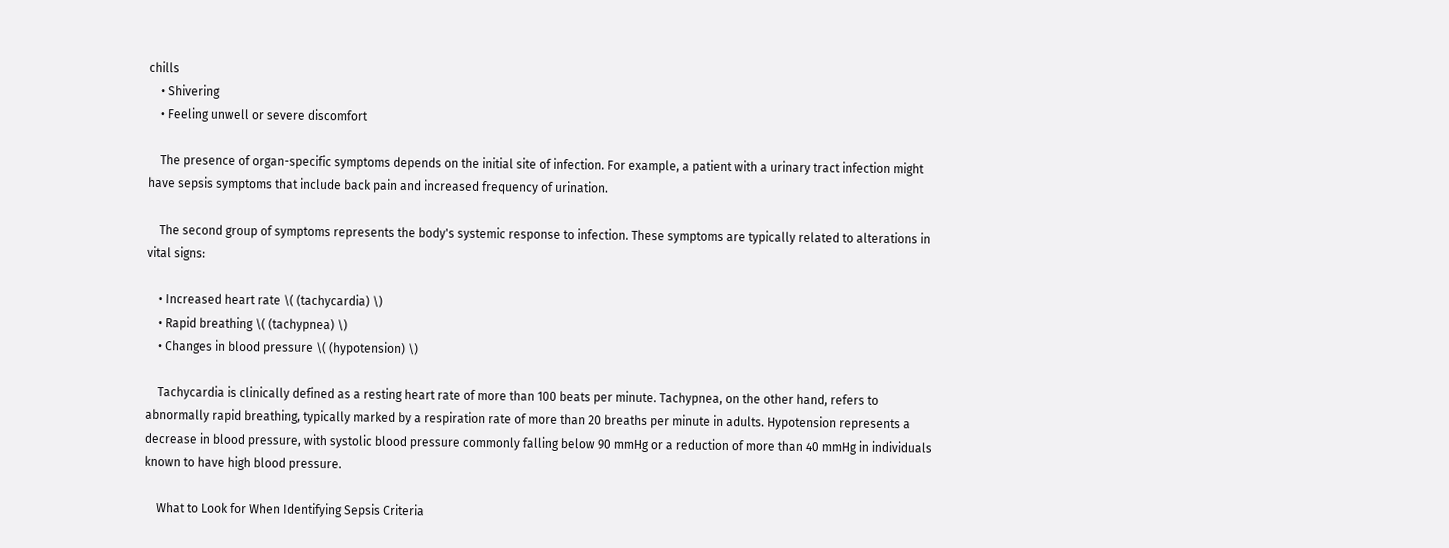chills
    • Shivering
    • Feeling unwell or severe discomfort

    The presence of organ-specific symptoms depends on the initial site of infection. For example, a patient with a urinary tract infection might have sepsis symptoms that include back pain and increased frequency of urination.

    The second group of symptoms represents the body's systemic response to infection. These symptoms are typically related to alterations in vital signs:

    • Increased heart rate \( (tachycardia) \)
    • Rapid breathing \( (tachypnea) \)
    • Changes in blood pressure \( (hypotension) \)

    Tachycardia is clinically defined as a resting heart rate of more than 100 beats per minute. Tachypnea, on the other hand, refers to abnormally rapid breathing, typically marked by a respiration rate of more than 20 breaths per minute in adults. Hypotension represents a decrease in blood pressure, with systolic blood pressure commonly falling below 90 mmHg or a reduction of more than 40 mmHg in individuals known to have high blood pressure.

    What to Look for When Identifying Sepsis Criteria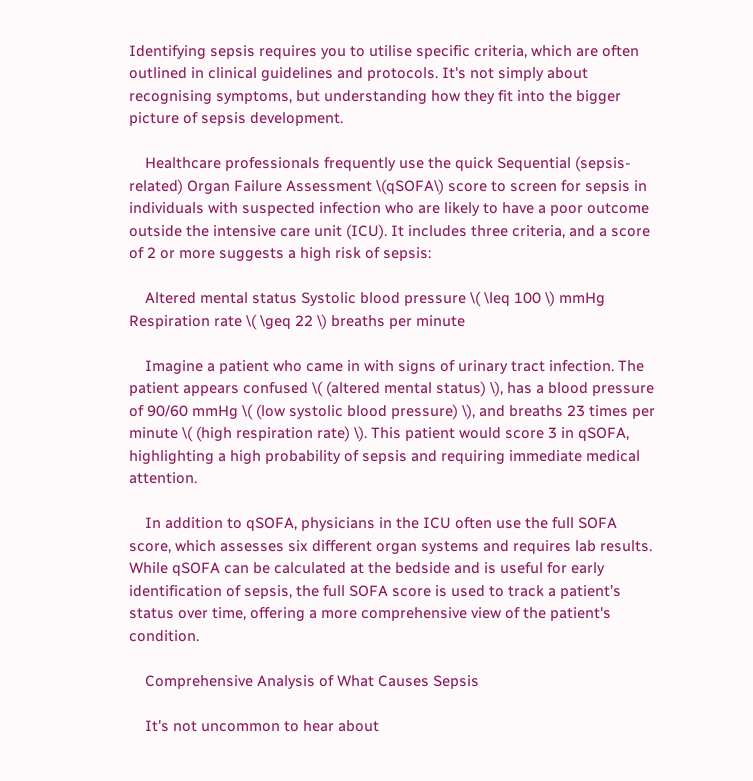Identifying sepsis requires you to utilise specific criteria, which are often outlined in clinical guidelines and protocols. It's not simply about recognising symptoms, but understanding how they fit into the bigger picture of sepsis development.

    Healthcare professionals frequently use the quick Sequential (sepsis-related) Organ Failure Assessment \(qSOFA\) score to screen for sepsis in individuals with suspected infection who are likely to have a poor outcome outside the intensive care unit (ICU). It includes three criteria, and a score of 2 or more suggests a high risk of sepsis:

    Altered mental status Systolic blood pressure \( \leq 100 \) mmHg Respiration rate \( \geq 22 \) breaths per minute

    Imagine a patient who came in with signs of urinary tract infection. The patient appears confused \( (altered mental status) \), has a blood pressure of 90/60 mmHg \( (low systolic blood pressure) \), and breaths 23 times per minute \( (high respiration rate) \). This patient would score 3 in qSOFA, highlighting a high probability of sepsis and requiring immediate medical attention.

    In addition to qSOFA, physicians in the ICU often use the full SOFA score, which assesses six different organ systems and requires lab results. While qSOFA can be calculated at the bedside and is useful for early identification of sepsis, the full SOFA score is used to track a patient’s status over time, offering a more comprehensive view of the patient's condition.

    Comprehensive Analysis of What Causes Sepsis

    It's not uncommon to hear about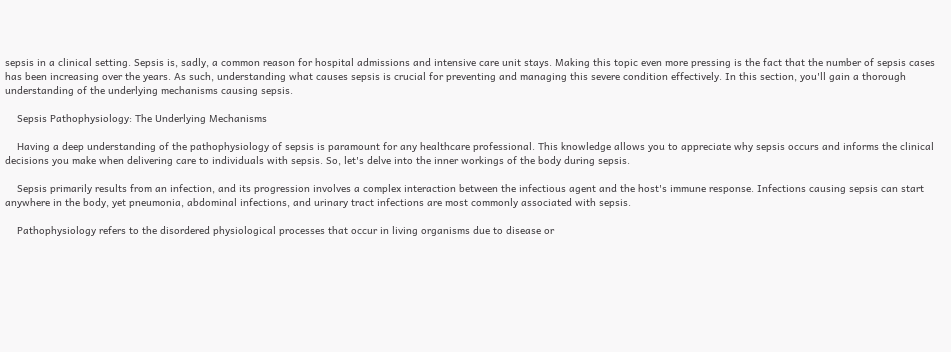sepsis in a clinical setting. Sepsis is, sadly, a common reason for hospital admissions and intensive care unit stays. Making this topic even more pressing is the fact that the number of sepsis cases has been increasing over the years. As such, understanding what causes sepsis is crucial for preventing and managing this severe condition effectively. In this section, you'll gain a thorough understanding of the underlying mechanisms causing sepsis.

    Sepsis Pathophysiology: The Underlying Mechanisms

    Having a deep understanding of the pathophysiology of sepsis is paramount for any healthcare professional. This knowledge allows you to appreciate why sepsis occurs and informs the clinical decisions you make when delivering care to individuals with sepsis. So, let's delve into the inner workings of the body during sepsis.

    Sepsis primarily results from an infection, and its progression involves a complex interaction between the infectious agent and the host's immune response. Infections causing sepsis can start anywhere in the body, yet pneumonia, abdominal infections, and urinary tract infections are most commonly associated with sepsis.

    Pathophysiology refers to the disordered physiological processes that occur in living organisms due to disease or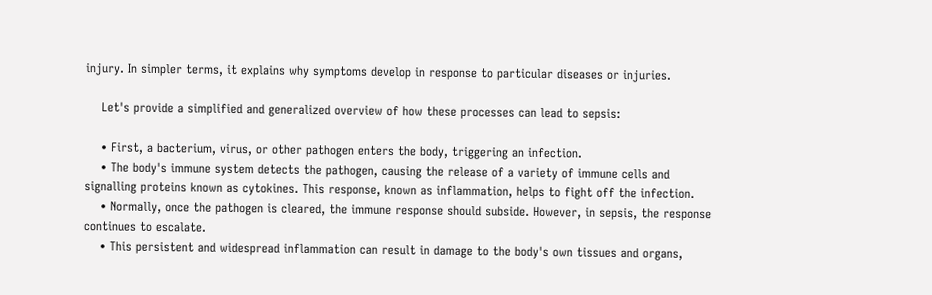injury. In simpler terms, it explains why symptoms develop in response to particular diseases or injuries.

    Let's provide a simplified and generalized overview of how these processes can lead to sepsis:

    • First, a bacterium, virus, or other pathogen enters the body, triggering an infection.
    • The body's immune system detects the pathogen, causing the release of a variety of immune cells and signalling proteins known as cytokines. This response, known as inflammation, helps to fight off the infection.
    • Normally, once the pathogen is cleared, the immune response should subside. However, in sepsis, the response continues to escalate.
    • This persistent and widespread inflammation can result in damage to the body's own tissues and organs,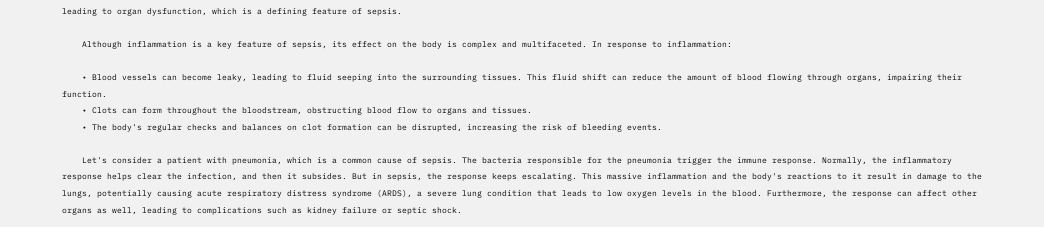leading to organ dysfunction, which is a defining feature of sepsis.

    Although inflammation is a key feature of sepsis, its effect on the body is complex and multifaceted. In response to inflammation:

    • Blood vessels can become leaky, leading to fluid seeping into the surrounding tissues. This fluid shift can reduce the amount of blood flowing through organs, impairing their function.
    • Clots can form throughout the bloodstream, obstructing blood flow to organs and tissues.
    • The body's regular checks and balances on clot formation can be disrupted, increasing the risk of bleeding events.

    Let's consider a patient with pneumonia, which is a common cause of sepsis. The bacteria responsible for the pneumonia trigger the immune response. Normally, the inflammatory response helps clear the infection, and then it subsides. But in sepsis, the response keeps escalating. This massive inflammation and the body's reactions to it result in damage to the lungs, potentially causing acute respiratory distress syndrome (ARDS), a severe lung condition that leads to low oxygen levels in the blood. Furthermore, the response can affect other organs as well, leading to complications such as kidney failure or septic shock.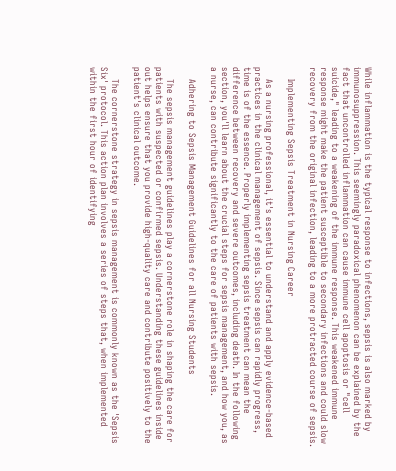While inflammation is the typical response to infections, sepsis is also marked by immunosuppression. This seemingly paradoxical phenomenon can be explained by the fact that uncontrolled inflammation can cause immune cell apoptosis or "cell suicide," leading to a weakening of the immune response. This weakened immune response might make the patient susceptible to secondary infections and could slow recovery from the original infection, leading to a more protracted course of sepsis.

    Implementing Sepsis Treatment in Nursing Career

    As a nursing professional, it's essential to understand and apply evidence-based practices in the clinical management of sepsis. Since sepsis can rapidly progress, time is of the essence. Properly implementing sepsis treatment can mean the difference between recovery and severe outcomes, including death. In the following section, you'll learn about the crucial steps for sepsis management, and how you, as a nurse, can contribute significantly to the care of patients with sepsis.

    Adhering to Sepsis Management Guidelines for all Nursing Students

    The sepsis management guidelines play a cornerstone role in shaping the care for patients with suspected or confirmed sepsis. Understanding these guidelines inside out helps ensure that you provide high-quality care and contribute positively to the patient's clinical outcome.

    The cornerstone strategy in sepsis management is commonly known as the 'Sepsis Six' protocol. This action plan involves a series of steps that, when implemented within the first hour of identifying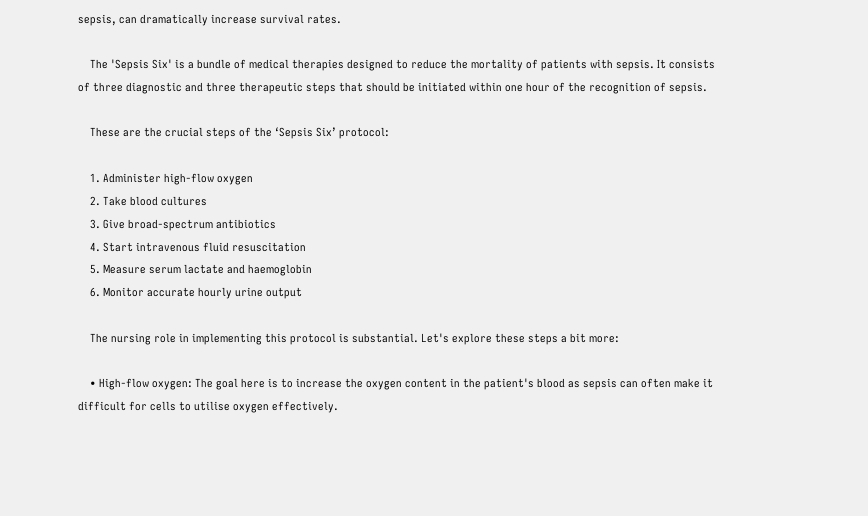sepsis, can dramatically increase survival rates.

    The 'Sepsis Six' is a bundle of medical therapies designed to reduce the mortality of patients with sepsis. It consists of three diagnostic and three therapeutic steps that should be initiated within one hour of the recognition of sepsis.

    These are the crucial steps of the ‘Sepsis Six’ protocol:

    1. Administer high-flow oxygen
    2. Take blood cultures
    3. Give broad-spectrum antibiotics
    4. Start intravenous fluid resuscitation
    5. Measure serum lactate and haemoglobin
    6. Monitor accurate hourly urine output

    The nursing role in implementing this protocol is substantial. Let's explore these steps a bit more:

    • High-flow oxygen: The goal here is to increase the oxygen content in the patient's blood as sepsis can often make it difficult for cells to utilise oxygen effectively.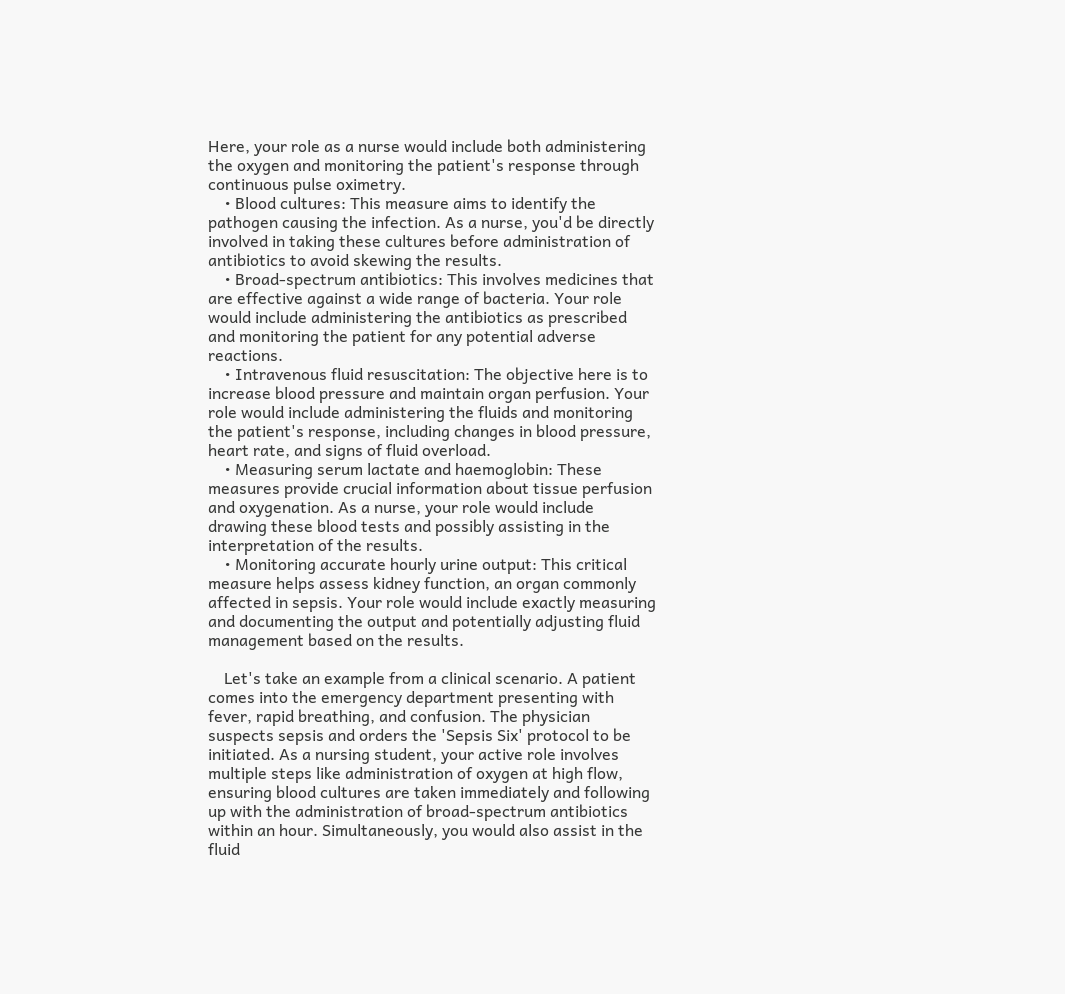Here, your role as a nurse would include both administering the oxygen and monitoring the patient's response through continuous pulse oximetry.
    • Blood cultures: This measure aims to identify the pathogen causing the infection. As a nurse, you'd be directly involved in taking these cultures before administration of antibiotics to avoid skewing the results.
    • Broad-spectrum antibiotics: This involves medicines that are effective against a wide range of bacteria. Your role would include administering the antibiotics as prescribed and monitoring the patient for any potential adverse reactions.
    • Intravenous fluid resuscitation: The objective here is to increase blood pressure and maintain organ perfusion. Your role would include administering the fluids and monitoring the patient's response, including changes in blood pressure, heart rate, and signs of fluid overload.
    • Measuring serum lactate and haemoglobin: These measures provide crucial information about tissue perfusion and oxygenation. As a nurse, your role would include drawing these blood tests and possibly assisting in the interpretation of the results.
    • Monitoring accurate hourly urine output: This critical measure helps assess kidney function, an organ commonly affected in sepsis. Your role would include exactly measuring and documenting the output and potentially adjusting fluid management based on the results.

    Let's take an example from a clinical scenario. A patient comes into the emergency department presenting with fever, rapid breathing, and confusion. The physician suspects sepsis and orders the 'Sepsis Six' protocol to be initiated. As a nursing student, your active role involves multiple steps like administration of oxygen at high flow, ensuring blood cultures are taken immediately and following up with the administration of broad-spectrum antibiotics within an hour. Simultaneously, you would also assist in the fluid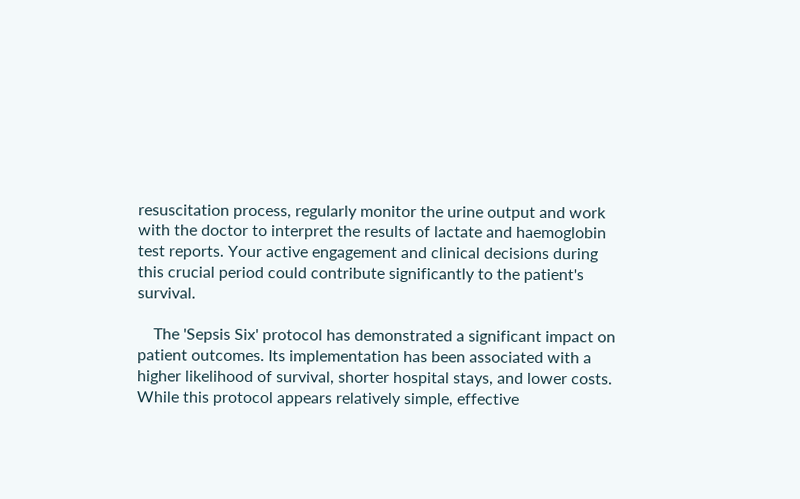resuscitation process, regularly monitor the urine output and work with the doctor to interpret the results of lactate and haemoglobin test reports. Your active engagement and clinical decisions during this crucial period could contribute significantly to the patient's survival.

    The 'Sepsis Six' protocol has demonstrated a significant impact on patient outcomes. Its implementation has been associated with a higher likelihood of survival, shorter hospital stays, and lower costs. While this protocol appears relatively simple, effective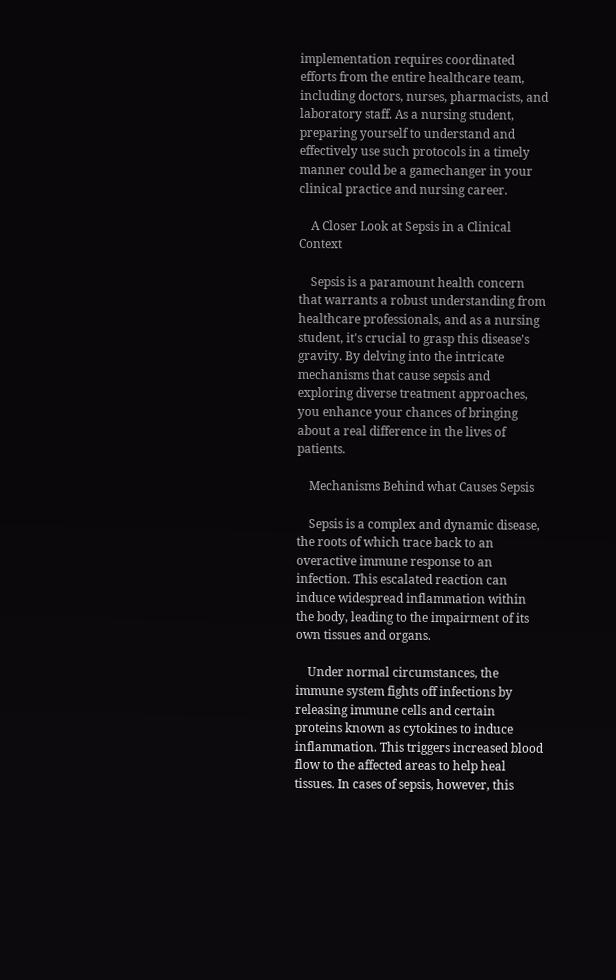implementation requires coordinated efforts from the entire healthcare team, including doctors, nurses, pharmacists, and laboratory staff. As a nursing student, preparing yourself to understand and effectively use such protocols in a timely manner could be a gamechanger in your clinical practice and nursing career.

    A Closer Look at Sepsis in a Clinical Context

    Sepsis is a paramount health concern that warrants a robust understanding from healthcare professionals, and as a nursing student, it's crucial to grasp this disease's gravity. By delving into the intricate mechanisms that cause sepsis and exploring diverse treatment approaches, you enhance your chances of bringing about a real difference in the lives of patients.

    Mechanisms Behind what Causes Sepsis

    Sepsis is a complex and dynamic disease, the roots of which trace back to an overactive immune response to an infection. This escalated reaction can induce widespread inflammation within the body, leading to the impairment of its own tissues and organs.

    Under normal circumstances, the immune system fights off infections by releasing immune cells and certain proteins known as cytokines to induce inflammation. This triggers increased blood flow to the affected areas to help heal tissues. In cases of sepsis, however, this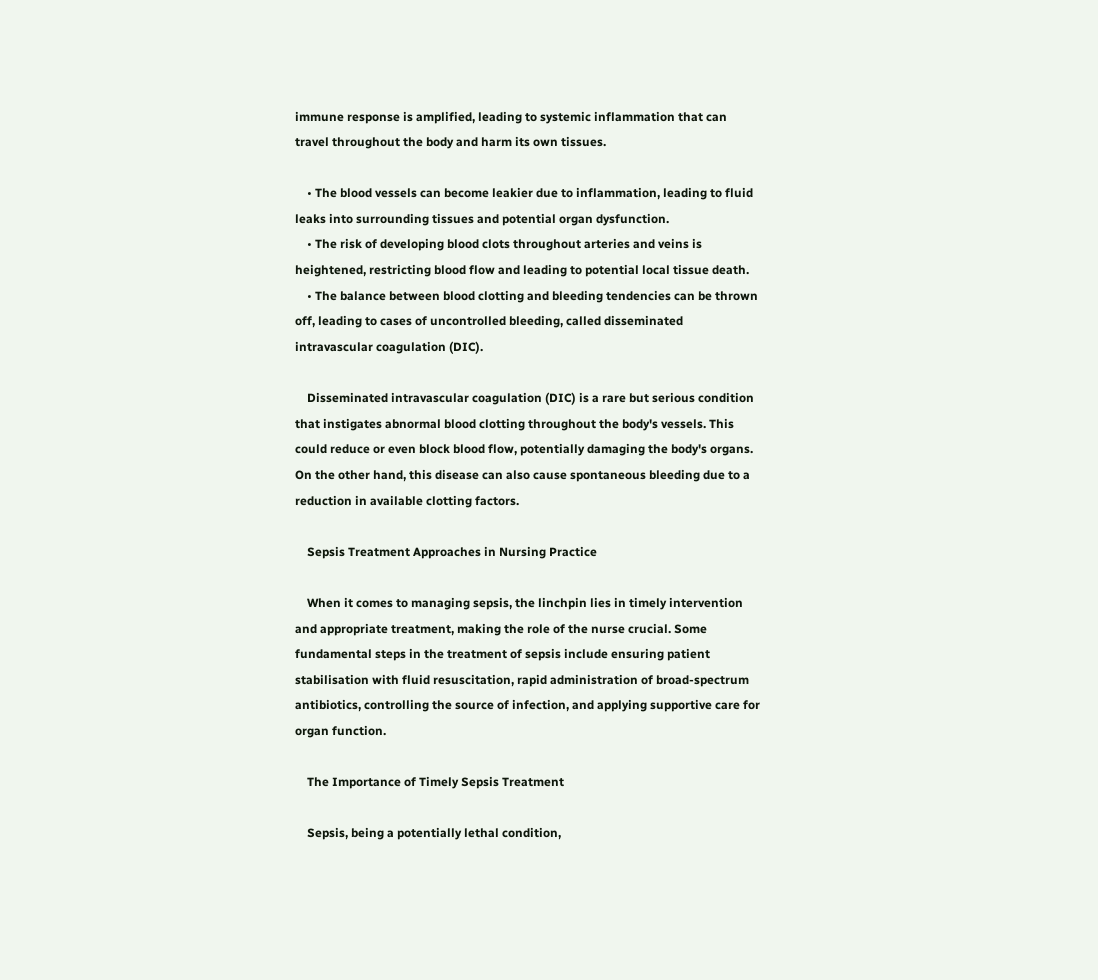immune response is amplified, leading to systemic inflammation that can travel throughout the body and harm its own tissues.

    • The blood vessels can become leakier due to inflammation, leading to fluid leaks into surrounding tissues and potential organ dysfunction.
    • The risk of developing blood clots throughout arteries and veins is heightened, restricting blood flow and leading to potential local tissue death.
    • The balance between blood clotting and bleeding tendencies can be thrown off, leading to cases of uncontrolled bleeding, called disseminated intravascular coagulation (DIC).

    Disseminated intravascular coagulation (DIC) is a rare but serious condition that instigates abnormal blood clotting throughout the body's vessels. This could reduce or even block blood flow, potentially damaging the body's organs. On the other hand, this disease can also cause spontaneous bleeding due to a reduction in available clotting factors.

    Sepsis Treatment Approaches in Nursing Practice

    When it comes to managing sepsis, the linchpin lies in timely intervention and appropriate treatment, making the role of the nurse crucial. Some fundamental steps in the treatment of sepsis include ensuring patient stabilisation with fluid resuscitation, rapid administration of broad-spectrum antibiotics, controlling the source of infection, and applying supportive care for organ function.

    The Importance of Timely Sepsis Treatment

    Sepsis, being a potentially lethal condition,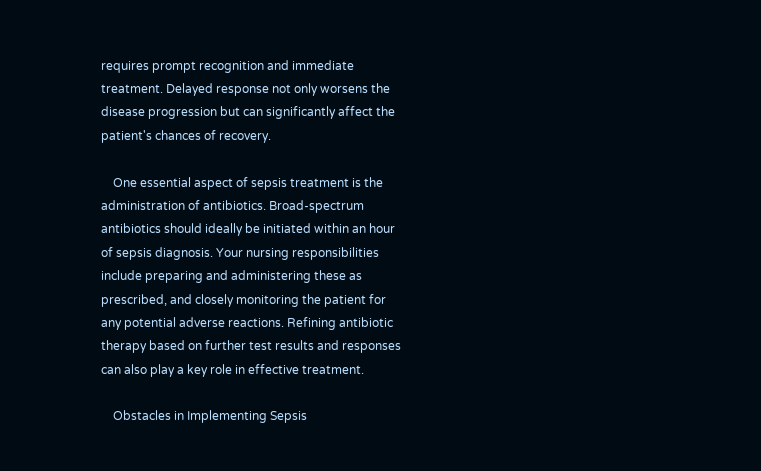requires prompt recognition and immediate treatment. Delayed response not only worsens the disease progression but can significantly affect the patient's chances of recovery.

    One essential aspect of sepsis treatment is the administration of antibiotics. Broad-spectrum antibiotics should ideally be initiated within an hour of sepsis diagnosis. Your nursing responsibilities include preparing and administering these as prescribed, and closely monitoring the patient for any potential adverse reactions. Refining antibiotic therapy based on further test results and responses can also play a key role in effective treatment.

    Obstacles in Implementing Sepsis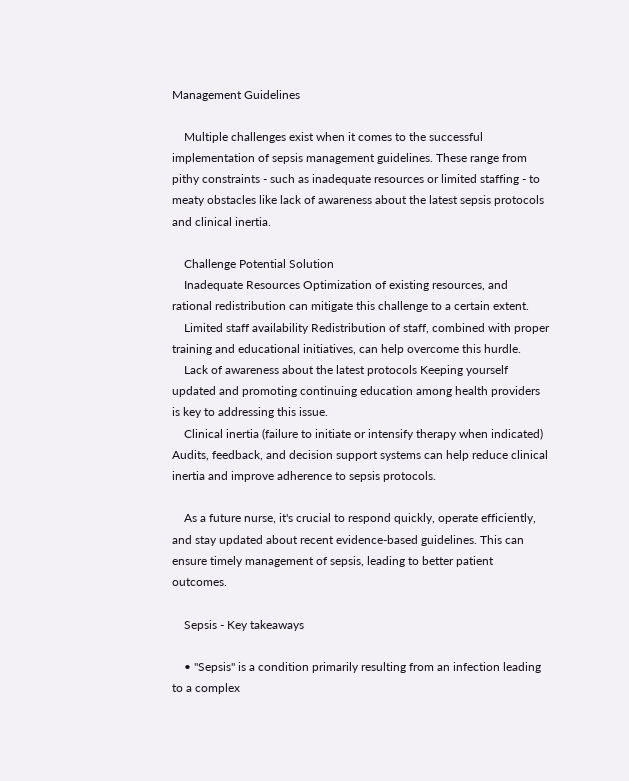Management Guidelines

    Multiple challenges exist when it comes to the successful implementation of sepsis management guidelines. These range from pithy constraints - such as inadequate resources or limited staffing - to meaty obstacles like lack of awareness about the latest sepsis protocols and clinical inertia.

    Challenge Potential Solution
    Inadequate Resources Optimization of existing resources, and rational redistribution can mitigate this challenge to a certain extent.
    Limited staff availability Redistribution of staff, combined with proper training and educational initiatives, can help overcome this hurdle.
    Lack of awareness about the latest protocols Keeping yourself updated and promoting continuing education among health providers is key to addressing this issue.
    Clinical inertia (failure to initiate or intensify therapy when indicated) Audits, feedback, and decision support systems can help reduce clinical inertia and improve adherence to sepsis protocols.

    As a future nurse, it's crucial to respond quickly, operate efficiently, and stay updated about recent evidence-based guidelines. This can ensure timely management of sepsis, leading to better patient outcomes.

    Sepsis - Key takeaways

    • "Sepsis" is a condition primarily resulting from an infection leading to a complex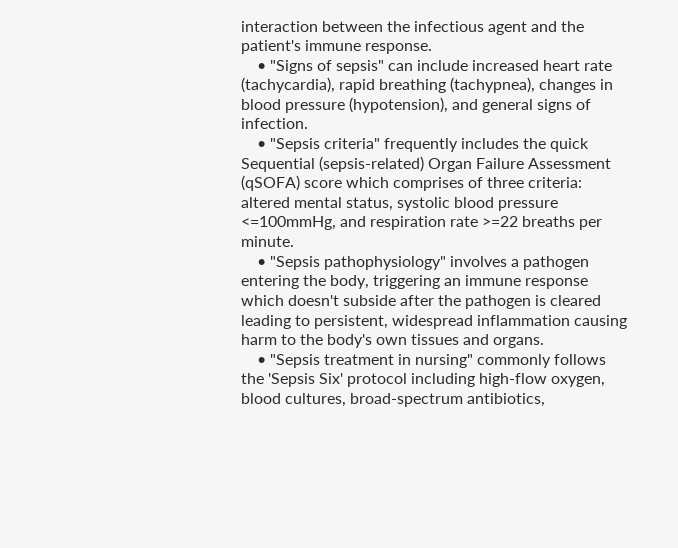interaction between the infectious agent and the patient's immune response.
    • "Signs of sepsis" can include increased heart rate (tachycardia), rapid breathing (tachypnea), changes in blood pressure (hypotension), and general signs of infection.
    • "Sepsis criteria" frequently includes the quick Sequential (sepsis-related) Organ Failure Assessment (qSOFA) score which comprises of three criteria: altered mental status, systolic blood pressure <=100mmHg, and respiration rate >=22 breaths per minute.
    • "Sepsis pathophysiology" involves a pathogen entering the body, triggering an immune response which doesn't subside after the pathogen is cleared leading to persistent, widespread inflammation causing harm to the body's own tissues and organs.
    • "Sepsis treatment in nursing" commonly follows the 'Sepsis Six' protocol including high-flow oxygen, blood cultures, broad-spectrum antibiotics,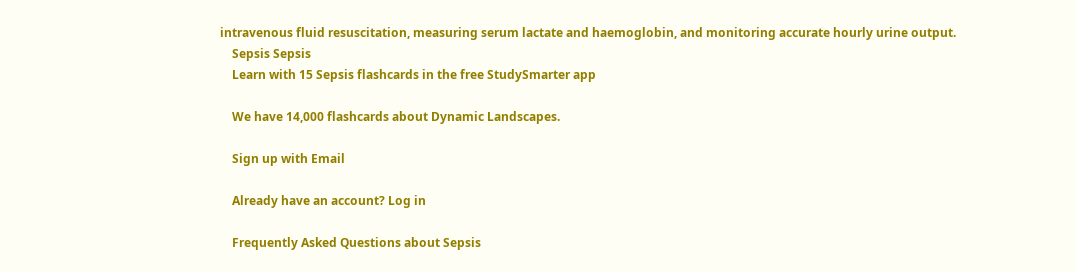intravenous fluid resuscitation, measuring serum lactate and haemoglobin, and monitoring accurate hourly urine output.
    Sepsis Sepsis
    Learn with 15 Sepsis flashcards in the free StudySmarter app

    We have 14,000 flashcards about Dynamic Landscapes.

    Sign up with Email

    Already have an account? Log in

    Frequently Asked Questions about Sepsis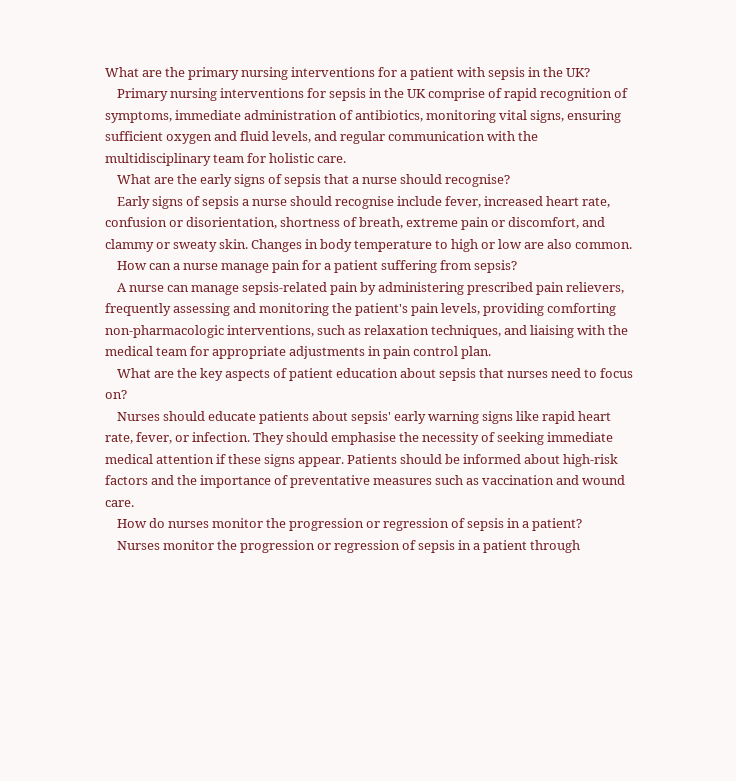What are the primary nursing interventions for a patient with sepsis in the UK?
    Primary nursing interventions for sepsis in the UK comprise of rapid recognition of symptoms, immediate administration of antibiotics, monitoring vital signs, ensuring sufficient oxygen and fluid levels, and regular communication with the multidisciplinary team for holistic care.
    What are the early signs of sepsis that a nurse should recognise?
    Early signs of sepsis a nurse should recognise include fever, increased heart rate, confusion or disorientation, shortness of breath, extreme pain or discomfort, and clammy or sweaty skin. Changes in body temperature to high or low are also common.
    How can a nurse manage pain for a patient suffering from sepsis?
    A nurse can manage sepsis-related pain by administering prescribed pain relievers, frequently assessing and monitoring the patient's pain levels, providing comforting non-pharmacologic interventions, such as relaxation techniques, and liaising with the medical team for appropriate adjustments in pain control plan.
    What are the key aspects of patient education about sepsis that nurses need to focus on?
    Nurses should educate patients about sepsis' early warning signs like rapid heart rate, fever, or infection. They should emphasise the necessity of seeking immediate medical attention if these signs appear. Patients should be informed about high-risk factors and the importance of preventative measures such as vaccination and wound care.
    How do nurses monitor the progression or regression of sepsis in a patient?
    Nurses monitor the progression or regression of sepsis in a patient through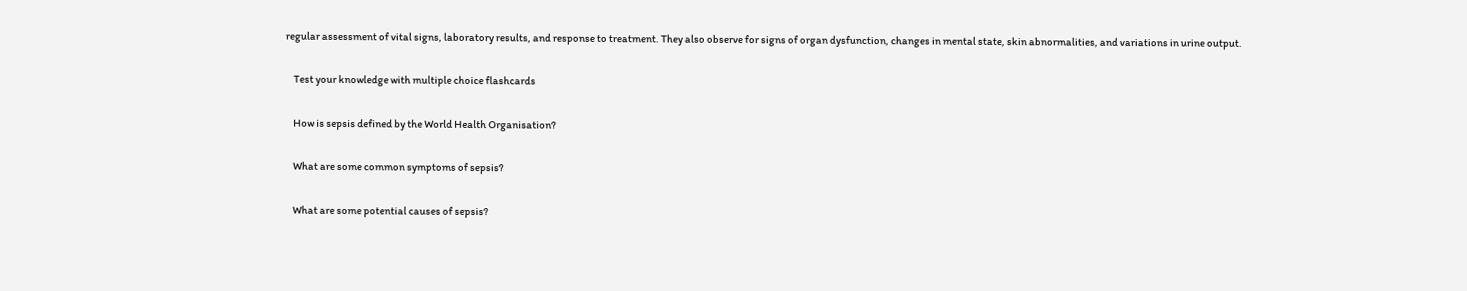regular assessment of vital signs, laboratory results, and response to treatment. They also observe for signs of organ dysfunction, changes in mental state, skin abnormalities, and variations in urine output.

    Test your knowledge with multiple choice flashcards

    How is sepsis defined by the World Health Organisation?

    What are some common symptoms of sepsis?

    What are some potential causes of sepsis?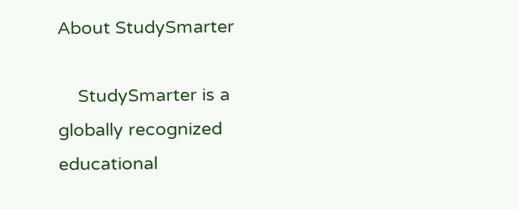About StudySmarter

    StudySmarter is a globally recognized educational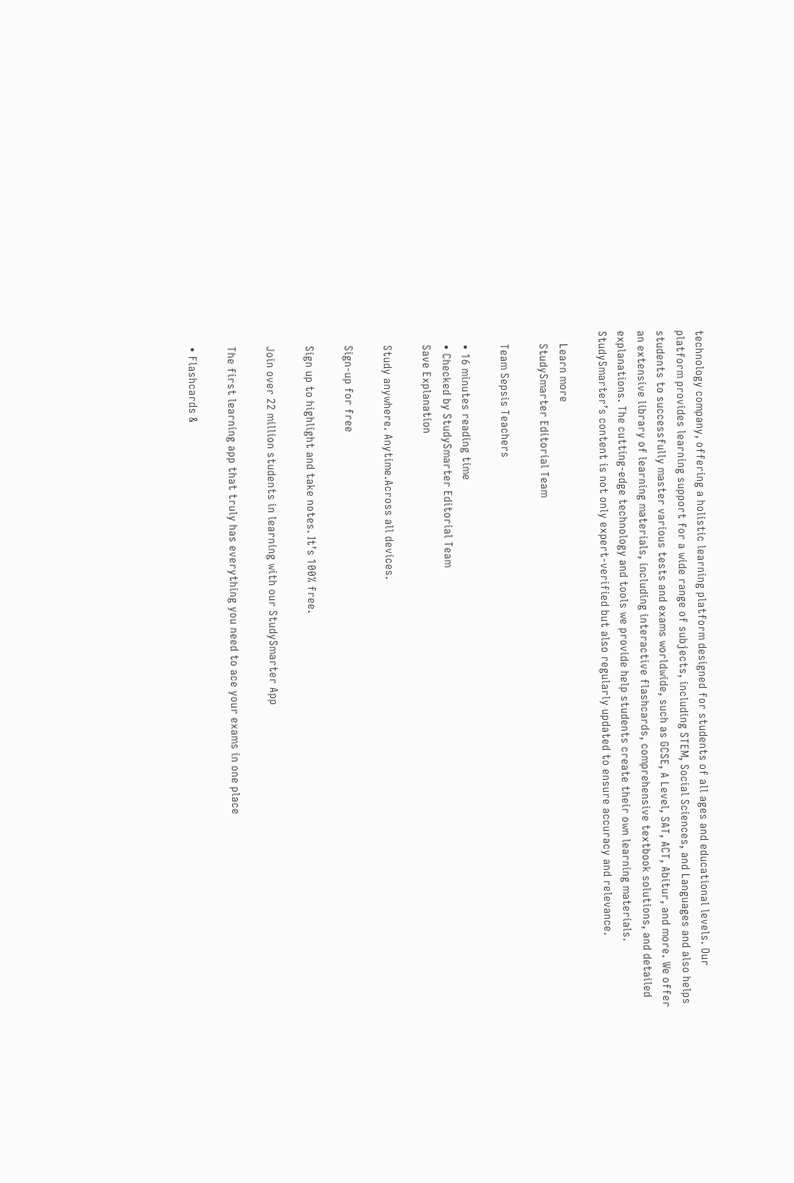technology company, offering a holistic learning platform designed for students of all ages and educational levels. Our platform provides learning support for a wide range of subjects, including STEM, Social Sciences, and Languages and also helps students to successfully master various tests and exams worldwide, such as GCSE, A Level, SAT, ACT, Abitur, and more. We offer an extensive library of learning materials, including interactive flashcards, comprehensive textbook solutions, and detailed explanations. The cutting-edge technology and tools we provide help students create their own learning materials. StudySmarter’s content is not only expert-verified but also regularly updated to ensure accuracy and relevance.

    Learn more
    StudySmarter Editorial Team

    Team Sepsis Teachers

    • 16 minutes reading time
    • Checked by StudySmarter Editorial Team
    Save Explanation

    Study anywhere. Anytime.Across all devices.

    Sign-up for free

    Sign up to highlight and take notes. It’s 100% free.

    Join over 22 million students in learning with our StudySmarter App

    The first learning app that truly has everything you need to ace your exams in one place

    • Flashcards &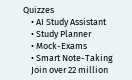Quizzes
    • AI Study Assistant
    • Study Planner
    • Mock-Exams
    • Smart Note-Taking
    Join over 22 million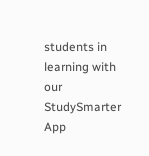students in learning with our StudySmarter App